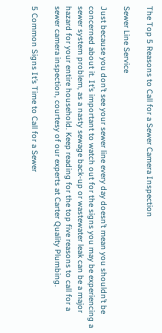The Top 5 Reasons to Call for a Sewer Camera Inspection

Sewer Line Service

Just because you don’t see your sewer line every day doesn’t mean you shouldn’t be concerned about it. It’s important to watch out for the signs you may be experiencing a sewer system problem, as a nasty sewage back-up or wastewater leak can be a major hazard for your entire household. Keep reading for the top five reasons to call for a sewer camera inspection, courtesy of our experts at Carter Quality Plumbing.

5 Common Signs It’s Time to Call for a Sewer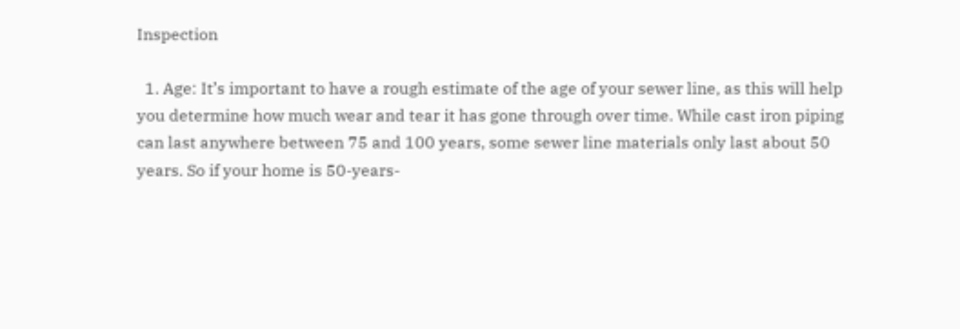Inspection

  1. Age: It’s important to have a rough estimate of the age of your sewer line, as this will help you determine how much wear and tear it has gone through over time. While cast iron piping can last anywhere between 75 and 100 years, some sewer line materials only last about 50 years. So if your home is 50-years-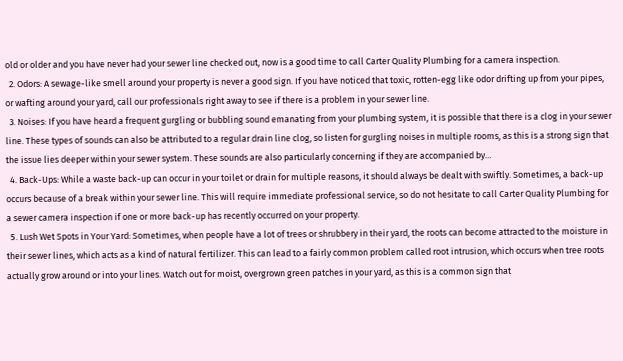old or older and you have never had your sewer line checked out, now is a good time to call Carter Quality Plumbing for a camera inspection.
  2. Odors: A sewage-like smell around your property is never a good sign. If you have noticed that toxic, rotten-egg like odor drifting up from your pipes, or wafting around your yard, call our professionals right away to see if there is a problem in your sewer line.
  3. Noises: If you have heard a frequent gurgling or bubbling sound emanating from your plumbing system, it is possible that there is a clog in your sewer line. These types of sounds can also be attributed to a regular drain line clog, so listen for gurgling noises in multiple rooms, as this is a strong sign that the issue lies deeper within your sewer system. These sounds are also particularly concerning if they are accompanied by…
  4. Back-Ups: While a waste back-up can occur in your toilet or drain for multiple reasons, it should always be dealt with swiftly. Sometimes, a back-up occurs because of a break within your sewer line. This will require immediate professional service, so do not hesitate to call Carter Quality Plumbing for a sewer camera inspection if one or more back-up has recently occurred on your property.
  5. Lush Wet Spots in Your Yard: Sometimes, when people have a lot of trees or shrubbery in their yard, the roots can become attracted to the moisture in their sewer lines, which acts as a kind of natural fertilizer. This can lead to a fairly common problem called root intrusion, which occurs when tree roots actually grow around or into your lines. Watch out for moist, overgrown green patches in your yard, as this is a common sign that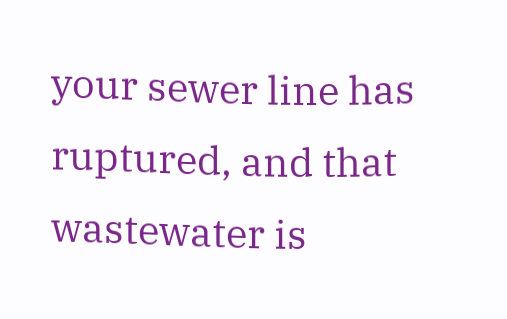your sewer line has ruptured, and that wastewater is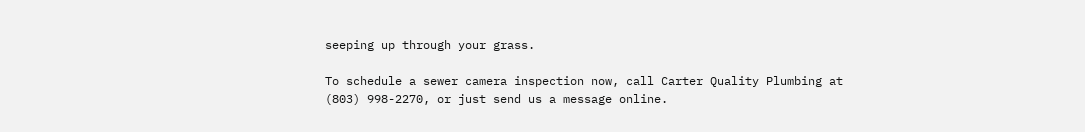seeping up through your grass.

To schedule a sewer camera inspection now, call Carter Quality Plumbing at (803) 998-2270, or just send us a message online.